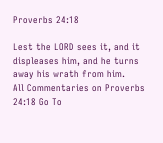Proverbs 24:18

Lest the LORD sees it, and it displeases him, and he turns away his wrath from him.
All Commentaries on Proverbs 24:18 Go To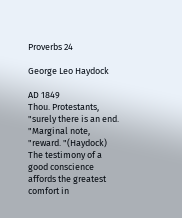Proverbs 24

George Leo Haydock

AD 1849
Thou. Protestants, "surely there is an end. "Marginal note, "reward. "(Haydock) The testimony of a good conscience affords the greatest comfort in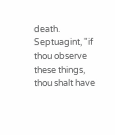death. Septuagint, "if thou observe these things, thou shalt have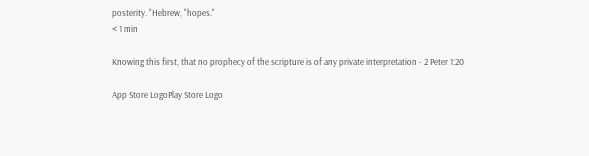posterity. "Hebrew, "hopes."
< 1 min

Knowing this first, that no prophecy of the scripture is of any private interpretation - 2 Peter 1:20

App Store LogoPlay Store Logo